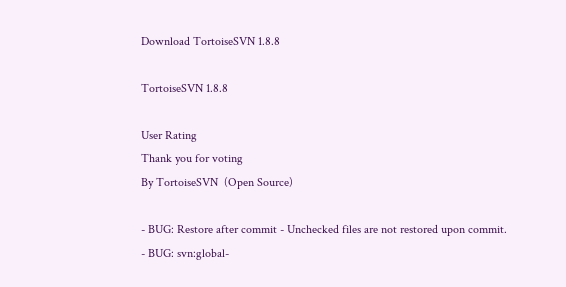Download TortoiseSVN 1.8.8

TortoiseSVN 1.8.8

User Rating
Thank you for voting
By TortoiseSVN  (Open Source)

- BUG: Restore after commit - Unchecked files are not restored upon commit.
- BUG: svn:global-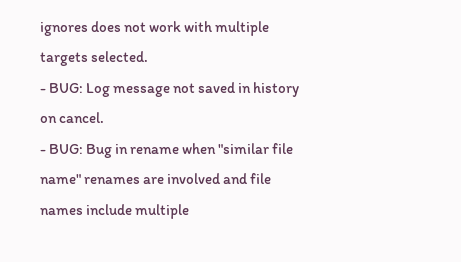ignores does not work with multiple targets selected.
- BUG: Log message not saved in history on cancel.
- BUG: Bug in rename when "similar file name" renames are involved and file names include multiple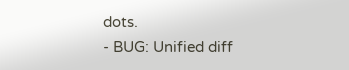dots.
- BUG: Unified diff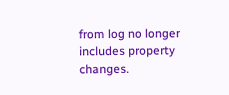from log no longer includes property changes.